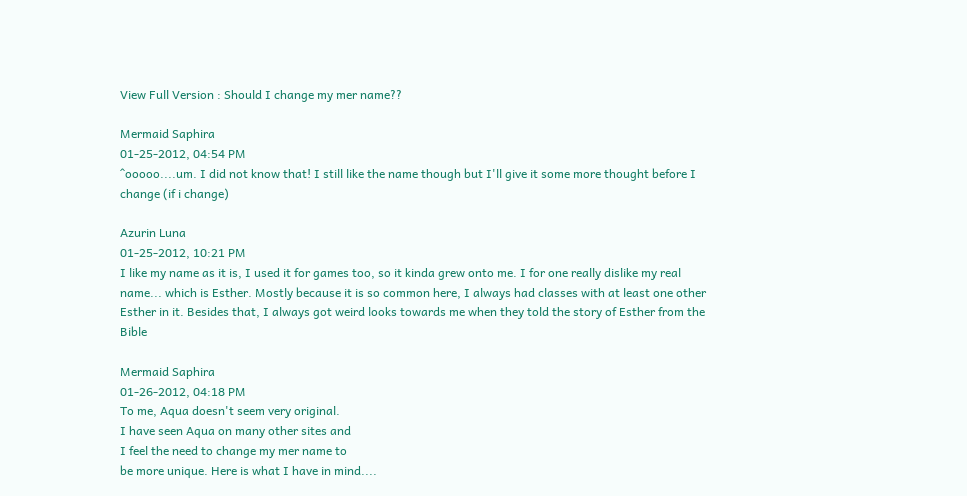View Full Version : Should I change my mer name??

Mermaid Saphira
01-25-2012, 04:54 PM
^ooooo....um. I did not know that! I still like the name though but I'll give it some more thought before I change (if i change)

Azurin Luna
01-25-2012, 10:21 PM
I like my name as it is, I used it for games too, so it kinda grew onto me. I for one really dislike my real name... which is Esther. Mostly because it is so common here, I always had classes with at least one other Esther in it. Besides that, I always got weird looks towards me when they told the story of Esther from the Bible

Mermaid Saphira
01-26-2012, 04:18 PM
To me, Aqua doesn't seem very original.
I have seen Aqua on many other sites and
I feel the need to change my mer name to
be more unique. Here is what I have in mind....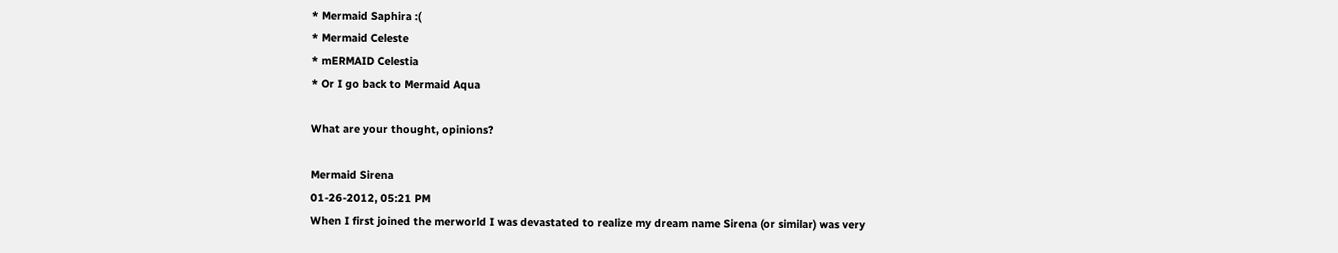* Mermaid Saphira :(
* Mermaid Celeste
* mERMAID Celestia
* Or I go back to Mermaid Aqua

What are your thought, opinions?

Mermaid Sirena
01-26-2012, 05:21 PM
When I first joined the merworld I was devastated to realize my dream name Sirena (or similar) was very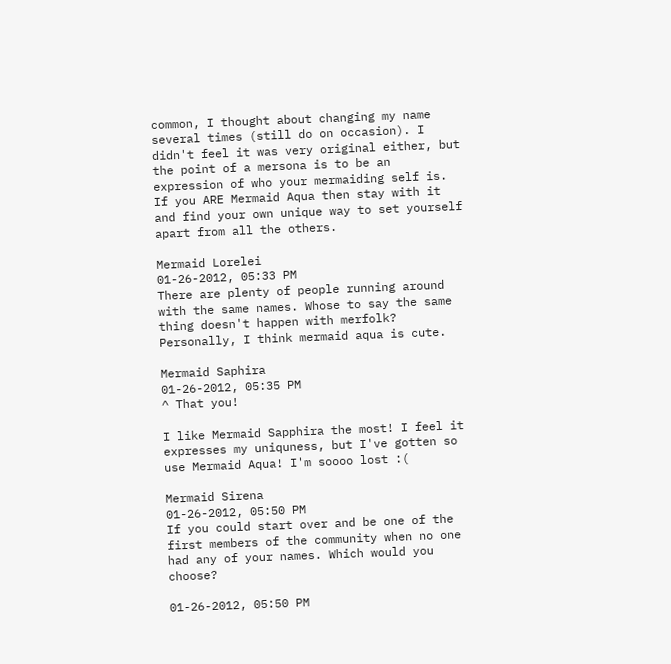common, I thought about changing my name several times (still do on occasion). I didn't feel it was very original either, but the point of a mersona is to be an expression of who your mermaiding self is. If you ARE Mermaid Aqua then stay with it and find your own unique way to set yourself apart from all the others.

Mermaid Lorelei
01-26-2012, 05:33 PM
There are plenty of people running around with the same names. Whose to say the same thing doesn't happen with merfolk? Personally, I think mermaid aqua is cute.

Mermaid Saphira
01-26-2012, 05:35 PM
^ That you!

I like Mermaid Sapphira the most! I feel it expresses my uniquness, but I've gotten so use Mermaid Aqua! I'm soooo lost :(

Mermaid Sirena
01-26-2012, 05:50 PM
If you could start over and be one of the first members of the community when no one had any of your names. Which would you choose?

01-26-2012, 05:50 PM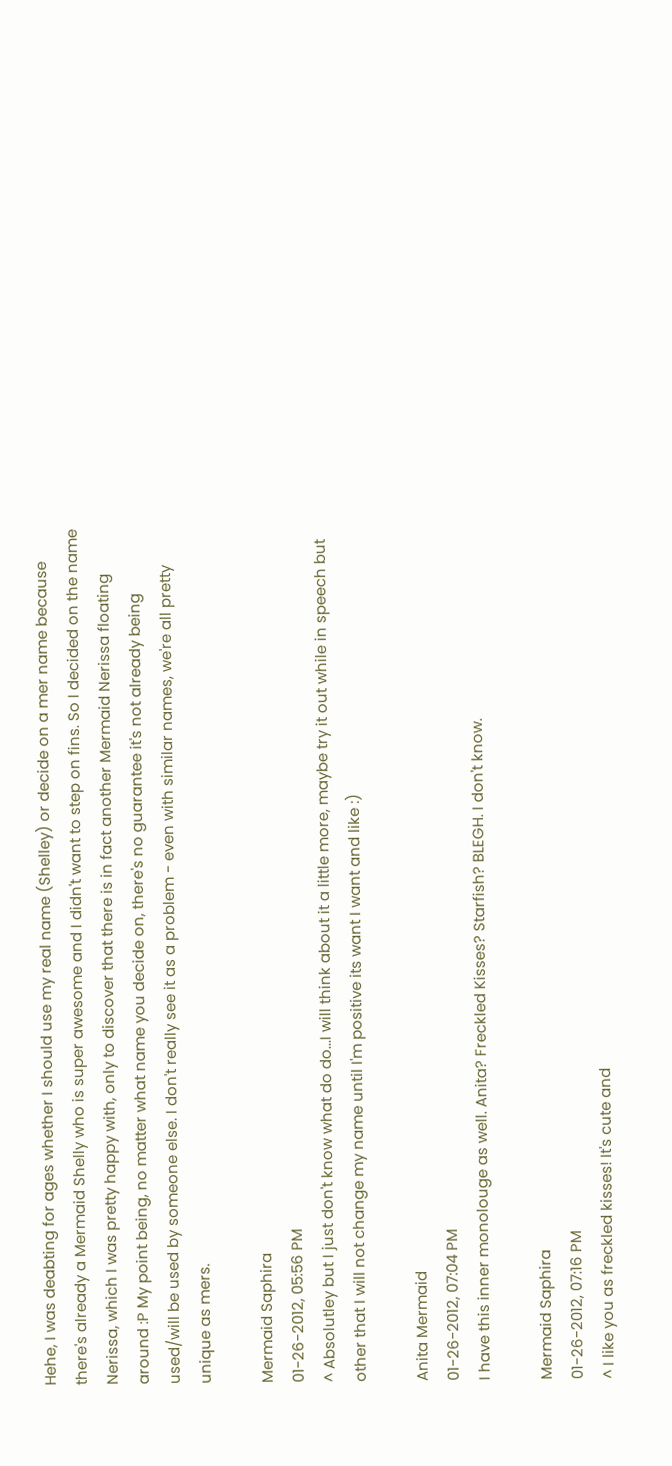Hehe, I was deabting for ages whether I should use my real name (Shelley) or decide on a mer name because there's already a Mermaid Shelly who is super awesome and I didn't want to step on fins. So I decided on the name Nerissa, which I was pretty happy with, only to discover that there is in fact another Mermaid Nerissa floating around :P My point being, no matter what name you decide on, there's no guarantee it's not already being used/will be used by someone else. I don't really see it as a problem - even with similar names, we're all pretty unique as mers.

Mermaid Saphira
01-26-2012, 05:56 PM
^ Absolutley but I just don't know what do do...I will think about it a little more, maybe try it out while in speech but other that I will not change my name until I'm positive its want I want and like :)

Anita Mermaid
01-26-2012, 07:04 PM
I have this inner monolouge as well. Anita? Freckled Kisses? Starfish? BLEGH. I don't know.

Mermaid Saphira
01-26-2012, 07:16 PM
^ I like you as freckled kisses! It's cute and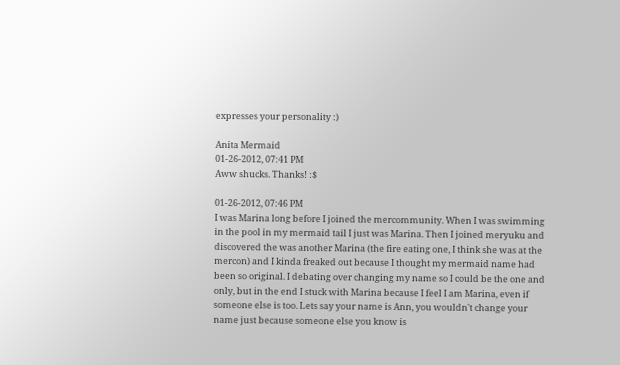expresses your personality :)

Anita Mermaid
01-26-2012, 07:41 PM
Aww shucks. Thanks! :$

01-26-2012, 07:46 PM
I was Marina long before I joined the mercommunity. When I was swimming in the pool in my mermaid tail I just was Marina. Then I joined meryuku and discovered the was another Marina (the fire eating one, I think she was at the mercon) and I kinda freaked out because I thought my mermaid name had been so original. I debating over changing my name so I could be the one and only, but in the end I stuck with Marina because I feel I am Marina, even if someone else is too. Lets say your name is Ann, you wouldn't change your name just because someone else you know is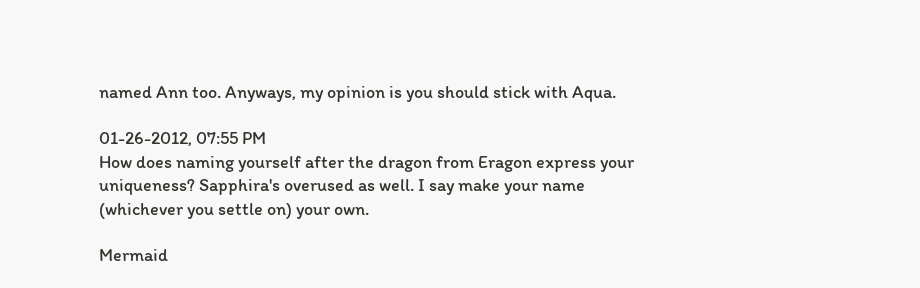named Ann too. Anyways, my opinion is you should stick with Aqua.

01-26-2012, 07:55 PM
How does naming yourself after the dragon from Eragon express your uniqueness? Sapphira's overused as well. I say make your name (whichever you settle on) your own.

Mermaid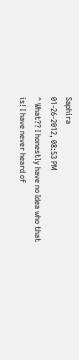Saphira
01-26-2012, 08:53 PM
^ What?? I honestly have no Idea who that is! I have never heard of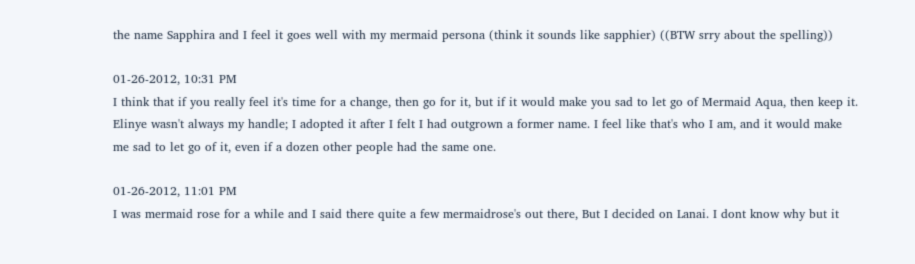the name Sapphira and I feel it goes well with my mermaid persona (think it sounds like sapphier) ((BTW srry about the spelling))

01-26-2012, 10:31 PM
I think that if you really feel it's time for a change, then go for it, but if it would make you sad to let go of Mermaid Aqua, then keep it. Elinye wasn't always my handle; I adopted it after I felt I had outgrown a former name. I feel like that's who I am, and it would make me sad to let go of it, even if a dozen other people had the same one.

01-26-2012, 11:01 PM
I was mermaid rose for a while and I said there quite a few mermaidrose's out there, But I decided on Lanai. I dont know why but it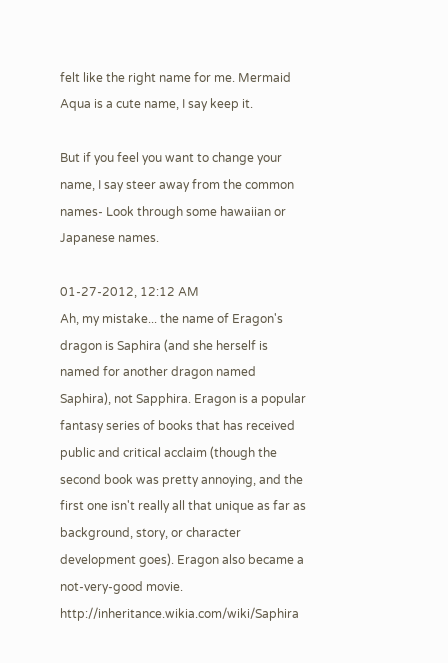felt like the right name for me. Mermaid Aqua is a cute name, I say keep it.

But if you feel you want to change your name, I say steer away from the common names- Look through some hawaiian or Japanese names.

01-27-2012, 12:12 AM
Ah, my mistake... the name of Eragon's dragon is Saphira (and she herself is named for another dragon named Saphira), not Sapphira. Eragon is a popular fantasy series of books that has received public and critical acclaim (though the second book was pretty annoying, and the first one isn't really all that unique as far as background, story, or character development goes). Eragon also became a not-very-good movie. http://inheritance.wikia.com/wiki/Saphira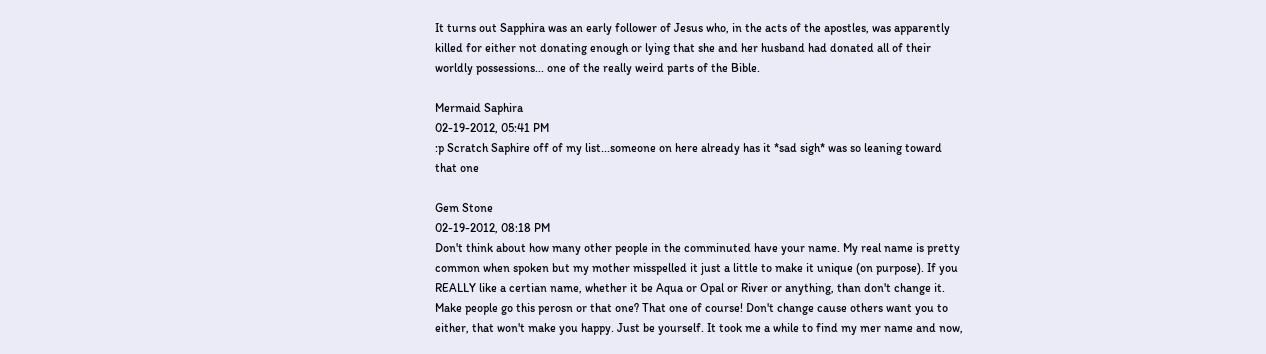It turns out Sapphira was an early follower of Jesus who, in the acts of the apostles, was apparently killed for either not donating enough or lying that she and her husband had donated all of their worldly possessions... one of the really weird parts of the Bible.

Mermaid Saphira
02-19-2012, 05:41 PM
:p Scratch Saphire off of my list...someone on here already has it *sad sigh* was so leaning toward that one

Gem Stone
02-19-2012, 08:18 PM
Don't think about how many other people in the comminuted have your name. My real name is pretty common when spoken but my mother misspelled it just a little to make it unique (on purpose). If you REALLY like a certian name, whether it be Aqua or Opal or River or anything, than don't change it. Make people go this perosn or that one? That one of course! Don't change cause others want you to either, that won't make you happy. Just be yourself. It took me a while to find my mer name and now,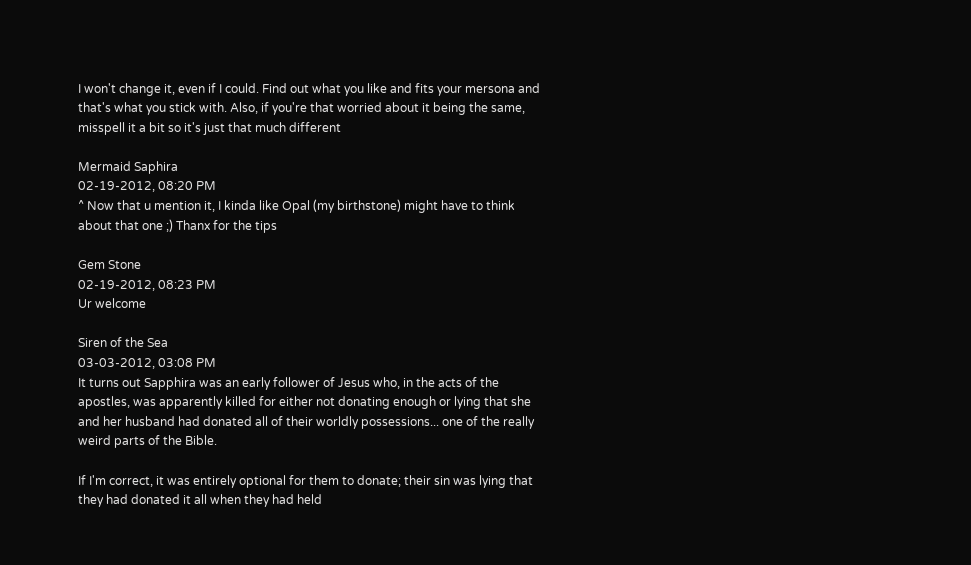I won't change it, even if I could. Find out what you like and fits your mersona and that's what you stick with. Also, if you're that worried about it being the same, misspell it a bit so it's just that much different

Mermaid Saphira
02-19-2012, 08:20 PM
^ Now that u mention it, I kinda like Opal (my birthstone) might have to think about that one ;) Thanx for the tips

Gem Stone
02-19-2012, 08:23 PM
Ur welcome

Siren of the Sea
03-03-2012, 03:08 PM
It turns out Sapphira was an early follower of Jesus who, in the acts of the apostles, was apparently killed for either not donating enough or lying that she and her husband had donated all of their worldly possessions... one of the really weird parts of the Bible.

If I'm correct, it was entirely optional for them to donate; their sin was lying that they had donated it all when they had held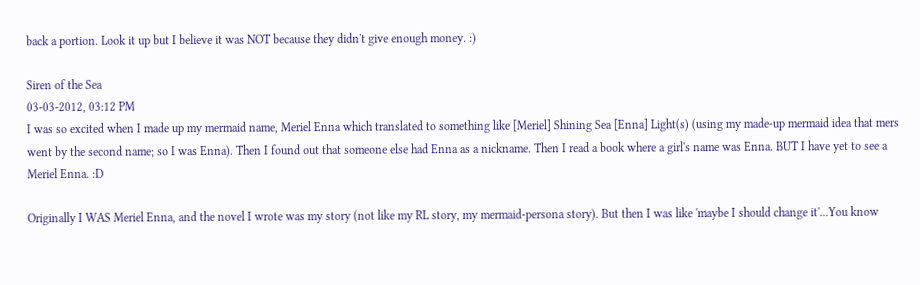back a portion. Look it up but I believe it was NOT because they didn't give enough money. :)

Siren of the Sea
03-03-2012, 03:12 PM
I was so excited when I made up my mermaid name, Meriel Enna which translated to something like [Meriel] Shining Sea [Enna] Light(s) (using my made-up mermaid idea that mers went by the second name; so I was Enna). Then I found out that someone else had Enna as a nickname. Then I read a book where a girl's name was Enna. BUT I have yet to see a Meriel Enna. :D

Originally I WAS Meriel Enna, and the novel I wrote was my story (not like my RL story, my mermaid-persona story). But then I was like 'maybe I should change it'...You know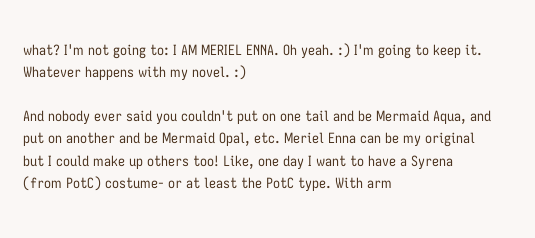what? I'm not going to: I AM MERIEL ENNA. Oh yeah. :) I'm going to keep it. Whatever happens with my novel. :)

And nobody ever said you couldn't put on one tail and be Mermaid Aqua, and put on another and be Mermaid Opal, etc. Meriel Enna can be my original but I could make up others too! Like, one day I want to have a Syrena (from PotC) costume- or at least the PotC type. With arm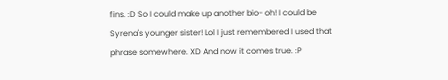fins. :D So I could make up another bio- oh! I could be Syrena's younger sister! Lol I just remembered I used that phrase somewhere. XD And now it comes true. :P